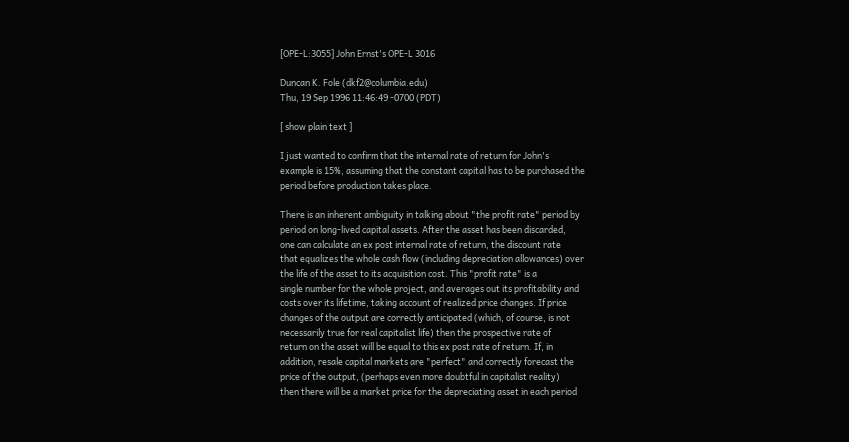[OPE-L:3055] John Ernst's OPE-L 3016

Duncan K. Fole (dkf2@columbia.edu)
Thu, 19 Sep 1996 11:46:49 -0700 (PDT)

[ show plain text ]

I just wanted to confirm that the internal rate of return for John's
example is 15%, assuming that the constant capital has to be purchased the
period before production takes place.

There is an inherent ambiguity in talking about "the profit rate" period by
period on long-lived capital assets. After the asset has been discarded,
one can calculate an ex post internal rate of return, the discount rate
that equalizes the whole cash flow (including depreciation allowances) over
the life of the asset to its acquisition cost. This "profit rate" is a
single number for the whole project, and averages out its profitability and
costs over its lifetime, taking account of realized price changes. If price
changes of the output are correctly anticipated (which, of course, is not
necessarily true for real capitalist life) then the prospective rate of
return on the asset will be equal to this ex post rate of return. If, in
addition, resale capital markets are "perfect" and correctly forecast the
price of the output, (perhaps even more doubtful in capitalist reality)
then there will be a market price for the depreciating asset in each period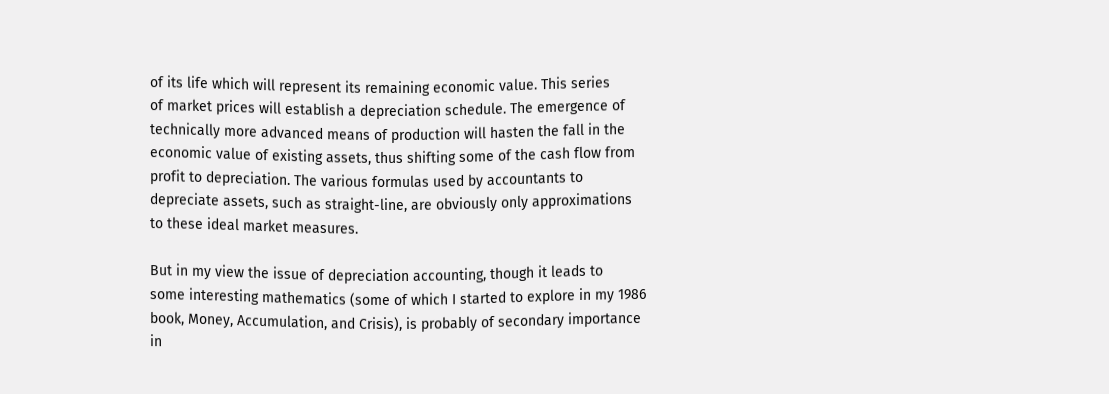of its life which will represent its remaining economic value. This series
of market prices will establish a depreciation schedule. The emergence of
technically more advanced means of production will hasten the fall in the
economic value of existing assets, thus shifting some of the cash flow from
profit to depreciation. The various formulas used by accountants to
depreciate assets, such as straight-line, are obviously only approximations
to these ideal market measures.

But in my view the issue of depreciation accounting, though it leads to
some interesting mathematics (some of which I started to explore in my 1986
book, Money, Accumulation, and Crisis), is probably of secondary importance
in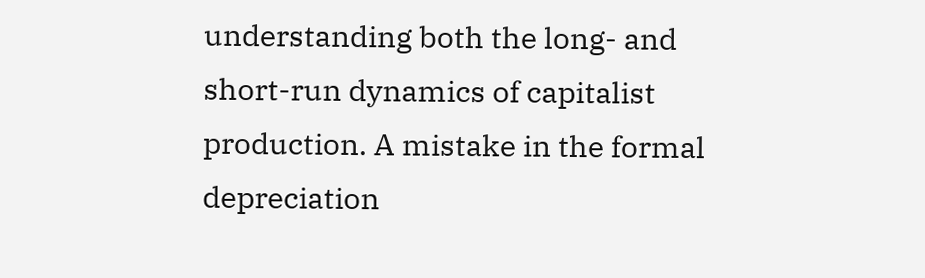understanding both the long- and short-run dynamics of capitalist
production. A mistake in the formal depreciation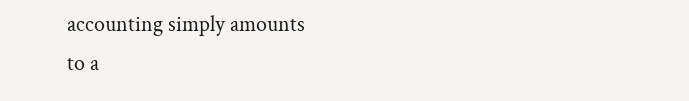accounting simply amounts
to a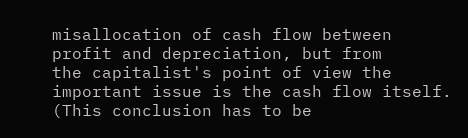misallocation of cash flow between profit and depreciation, but from
the capitalist's point of view the important issue is the cash flow itself.
(This conclusion has to be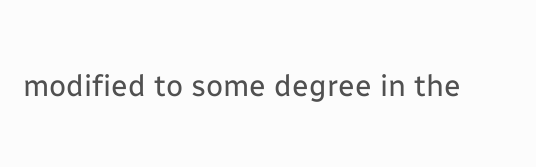modified to some degree in the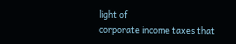light of
corporate income taxes that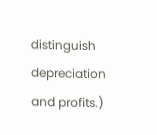distinguish depreciation and profits.)